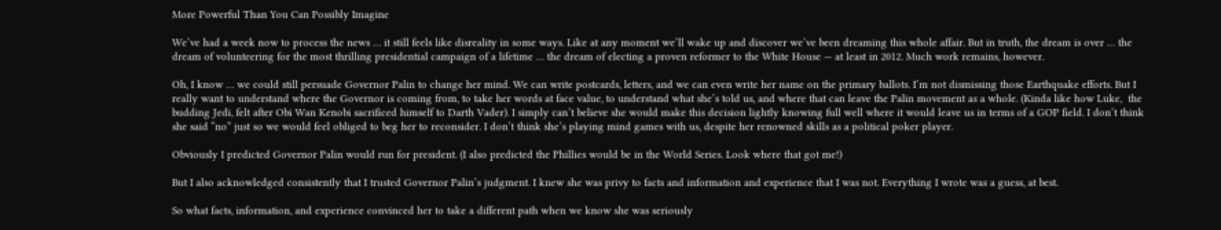More Powerful Than You Can Possibly Imagine

We’ve had a week now to process the news … it still feels like disreality in some ways. Like at any moment we’ll wake up and discover we’ve been dreaming this whole affair. But in truth, the dream is over … the dream of volunteering for the most thrilling presidential campaign of a lifetime … the dream of electing a proven reformer to the White House — at least in 2012. Much work remains, however.

Oh, I know … we could still persuade Governor Palin to change her mind. We can write postcards, letters, and we can even write her name on the primary ballots. I’m not dismissing those Earthquake efforts. But I really want to understand where the Governor is coming from, to take her words at face value, to understand what she’s told us, and where that can leave the Palin movement as a whole. (Kinda like how Luke,  the budding Jedi, felt after Obi Wan Kenobi sacrificed himself to Darth Vader). I simply can’t believe she would make this decision lightly knowing full well where it would leave us in terms of a GOP field. I don’t think she said “no” just so we would feel obliged to beg her to reconsider. I don’t think she’s playing mind games with us, despite her renowned skills as a political poker player.

Obviously I predicted Governor Palin would run for president. (I also predicted the Phillies would be in the World Series. Look where that got me!)

But I also acknowledged consistently that I trusted Governor Palin’s judgment. I knew she was privy to facts and information and experience that I was not. Everything I wrote was a guess, at best.

So what facts, information, and experience convinced her to take a different path when we know she was seriously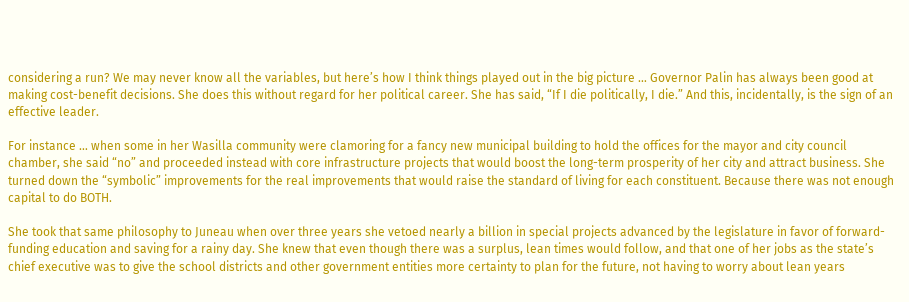considering a run? We may never know all the variables, but here’s how I think things played out in the big picture … Governor Palin has always been good at making cost-benefit decisions. She does this without regard for her political career. She has said, “If I die politically, I die.” And this, incidentally, is the sign of an effective leader.

For instance … when some in her Wasilla community were clamoring for a fancy new municipal building to hold the offices for the mayor and city council chamber, she said “no” and proceeded instead with core infrastructure projects that would boost the long-term prosperity of her city and attract business. She turned down the “symbolic” improvements for the real improvements that would raise the standard of living for each constituent. Because there was not enough capital to do BOTH.

She took that same philosophy to Juneau when over three years she vetoed nearly a billion in special projects advanced by the legislature in favor of forward-funding education and saving for a rainy day. She knew that even though there was a surplus, lean times would follow, and that one of her jobs as the state’s chief executive was to give the school districts and other government entities more certainty to plan for the future, not having to worry about lean years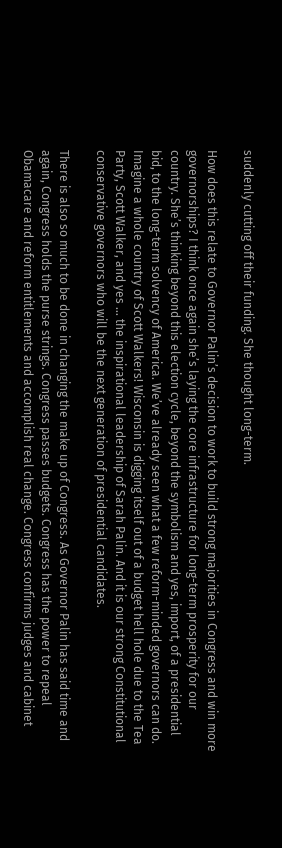suddenly cutting off their funding. She thought long-term.

How does this relate to Governor Palin’s decision to work to build strong majorities in Congress and win more governorships? I think once again she’s laying the core infrastructure for long-term prosperity for our country. She’s thinking beyond this election cycle, beyond the symbolism and yes, import, of a presidential bid, to the long-term solvency of America. We’ve already seen what a few reform-minded governors can do. Imagine a whole country of Scott Walkers! Wisconsin is digging itself out of a budget hell hole due to the Tea Party, Scott Walker, and yes … the inspirational leadership of Sarah Palin. And it is our strong Constitutional conservative governors who will be the next generation of presidential candidates.

There is also so much to be done in changing the make up of Congress. As Governor Palin has said time and again, Congress holds the purse strings. Congress passes budgets. Congress has the power to repeal Obamacare and reform entitlements and accomplish real change. Congress confirms judges and cabinet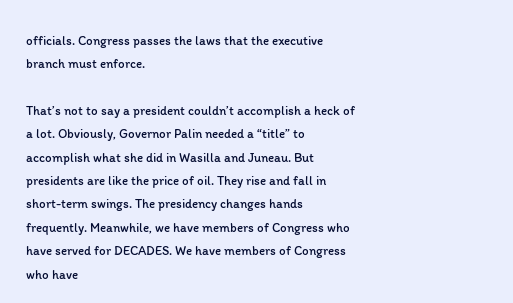officials. Congress passes the laws that the executive branch must enforce.

That’s not to say a president couldn’t accomplish a heck of a lot. Obviously, Governor Palin needed a “title” to accomplish what she did in Wasilla and Juneau. But presidents are like the price of oil. They rise and fall in short-term swings. The presidency changes hands frequently. Meanwhile, we have members of Congress who have served for DECADES. We have members of Congress who have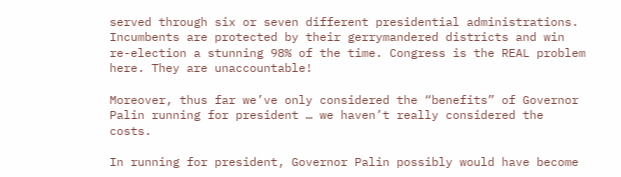served through six or seven different presidential administrations. Incumbents are protected by their gerrymandered districts and win re-election a stunning 98% of the time. Congress is the REAL problem here. They are unaccountable!

Moreover, thus far we’ve only considered the “benefits” of Governor Palin running for president … we haven’t really considered the costs.

In running for president, Governor Palin possibly would have become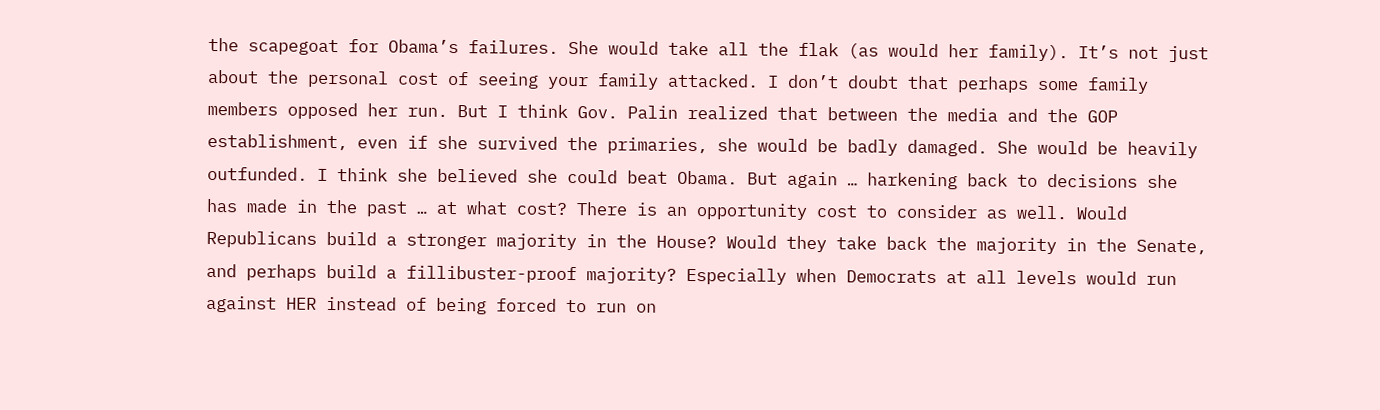the scapegoat for Obama’s failures. She would take all the flak (as would her family). It’s not just about the personal cost of seeing your family attacked. I don’t doubt that perhaps some family members opposed her run. But I think Gov. Palin realized that between the media and the GOP establishment, even if she survived the primaries, she would be badly damaged. She would be heavily outfunded. I think she believed she could beat Obama. But again … harkening back to decisions she has made in the past … at what cost? There is an opportunity cost to consider as well. Would Republicans build a stronger majority in the House? Would they take back the majority in the Senate, and perhaps build a fillibuster-proof majority? Especially when Democrats at all levels would run against HER instead of being forced to run on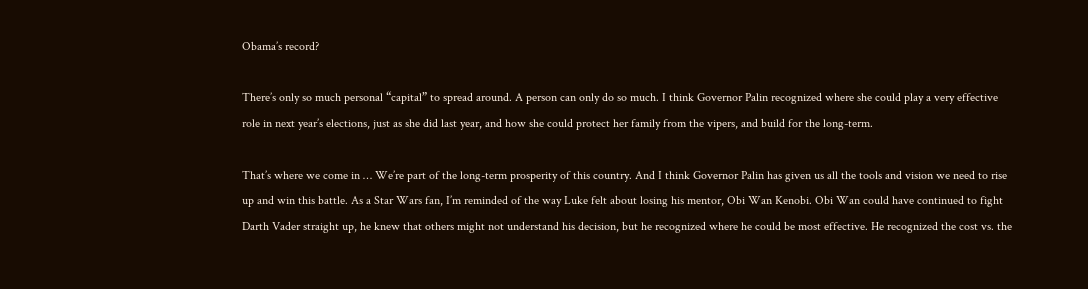Obama’s record?

There’s only so much personal “capital” to spread around. A person can only do so much. I think Governor Palin recognized where she could play a very effective role in next year’s elections, just as she did last year, and how she could protect her family from the vipers, and build for the long-term.

That’s where we come in … We’re part of the long-term prosperity of this country. And I think Governor Palin has given us all the tools and vision we need to rise up and win this battle. As a Star Wars fan, I’m reminded of the way Luke felt about losing his mentor, Obi Wan Kenobi. Obi Wan could have continued to fight Darth Vader straight up, he knew that others might not understand his decision, but he recognized where he could be most effective. He recognized the cost vs. the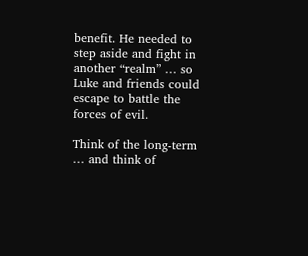benefit. He needed to step aside and fight in another “realm” … so Luke and friends could escape to battle the forces of evil.

Think of the long-term … and think of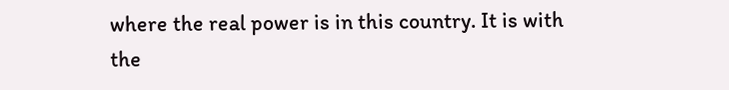where the real power is in this country. It is with the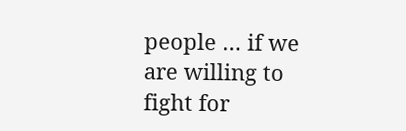people … if we are willing to fight for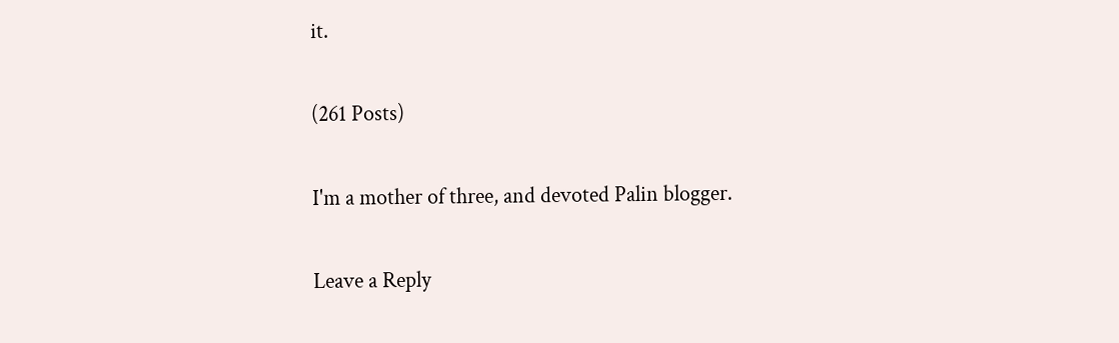it.

(261 Posts)

I'm a mother of three, and devoted Palin blogger.

Leave a Reply